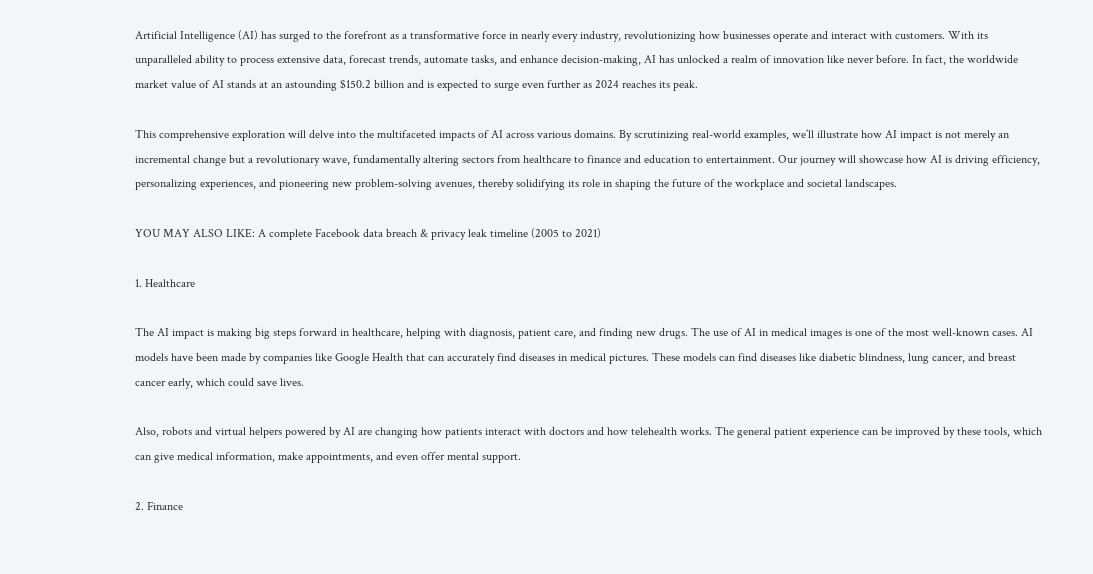Artificial Intelligence (AI) has surged to the forefront as a transformative force in nearly every industry, revolutionizing how businesses operate and interact with customers. With its unparalleled ability to process extensive data, forecast trends, automate tasks, and enhance decision-making, AI has unlocked a realm of innovation like never before. In fact, the worldwide market value of AI stands at an astounding $150.2 billion and is expected to surge even further as 2024 reaches its peak.

This comprehensive exploration will delve into the multifaceted impacts of AI across various domains. By scrutinizing real-world examples, we’ll illustrate how AI impact is not merely an incremental change but a revolutionary wave, fundamentally altering sectors from healthcare to finance and education to entertainment. Our journey will showcase how AI is driving efficiency, personalizing experiences, and pioneering new problem-solving avenues, thereby solidifying its role in shaping the future of the workplace and societal landscapes.

YOU MAY ALSO LIKE: A complete Facebook data breach & privacy leak timeline (2005 to 2021)

1. Healthcare

The AI impact is making big steps forward in healthcare, helping with diagnosis, patient care, and finding new drugs. The use of AI in medical images is one of the most well-known cases. AI models have been made by companies like Google Health that can accurately find diseases in medical pictures. These models can find diseases like diabetic blindness, lung cancer, and breast cancer early, which could save lives.

Also, robots and virtual helpers powered by AI are changing how patients interact with doctors and how telehealth works. The general patient experience can be improved by these tools, which can give medical information, make appointments, and even offer mental support.

2. Finance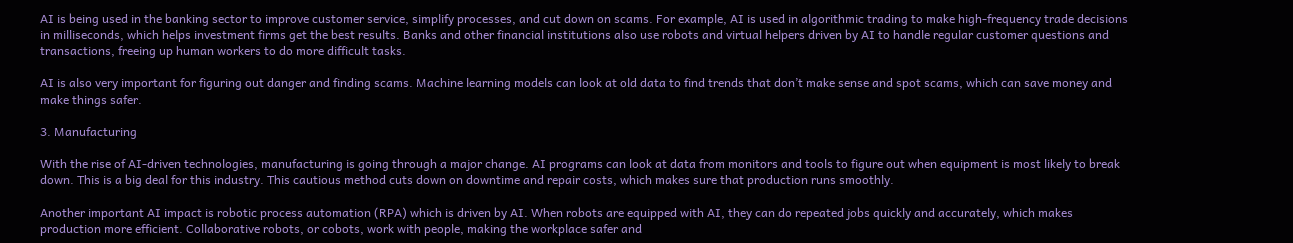AI is being used in the banking sector to improve customer service, simplify processes, and cut down on scams. For example, AI is used in algorithmic trading to make high-frequency trade decisions in milliseconds, which helps investment firms get the best results. Banks and other financial institutions also use robots and virtual helpers driven by AI to handle regular customer questions and transactions, freeing up human workers to do more difficult tasks.

AI is also very important for figuring out danger and finding scams. Machine learning models can look at old data to find trends that don’t make sense and spot scams, which can save money and make things safer.

3. Manufacturing

With the rise of AI-driven technologies, manufacturing is going through a major change. AI programs can look at data from monitors and tools to figure out when equipment is most likely to break down. This is a big deal for this industry. This cautious method cuts down on downtime and repair costs, which makes sure that production runs smoothly.

Another important AI impact is robotic process automation (RPA) which is driven by AI. When robots are equipped with AI, they can do repeated jobs quickly and accurately, which makes production more efficient. Collaborative robots, or cobots, work with people, making the workplace safer and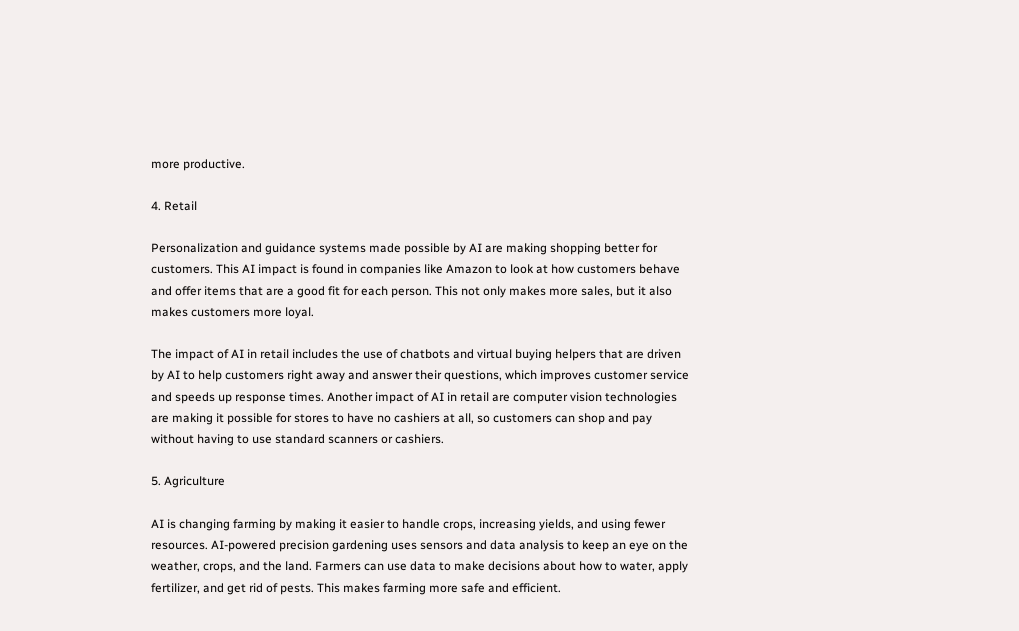more productive.

4. Retail

Personalization and guidance systems made possible by AI are making shopping better for customers. This AI impact is found in companies like Amazon to look at how customers behave and offer items that are a good fit for each person. This not only makes more sales, but it also makes customers more loyal.

The impact of AI in retail includes the use of chatbots and virtual buying helpers that are driven by AI to help customers right away and answer their questions, which improves customer service and speeds up response times. Another impact of AI in retail are computer vision technologies are making it possible for stores to have no cashiers at all, so customers can shop and pay without having to use standard scanners or cashiers.

5. Agriculture

AI is changing farming by making it easier to handle crops, increasing yields, and using fewer resources. AI-powered precision gardening uses sensors and data analysis to keep an eye on the weather, crops, and the land. Farmers can use data to make decisions about how to water, apply fertilizer, and get rid of pests. This makes farming more safe and efficient.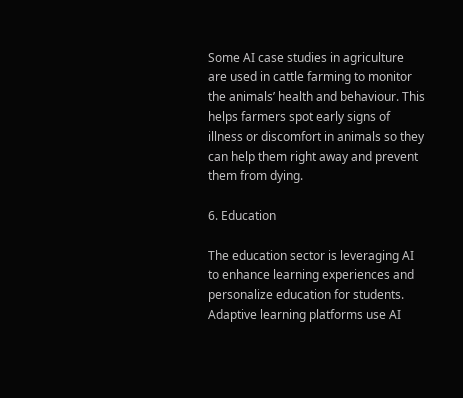Some AI case studies in agriculture are used in cattle farming to monitor the animals’ health and behaviour. This helps farmers spot early signs of illness or discomfort in animals so they can help them right away and prevent them from dying.

6. Education

The education sector is leveraging AI to enhance learning experiences and personalize education for students. Adaptive learning platforms use AI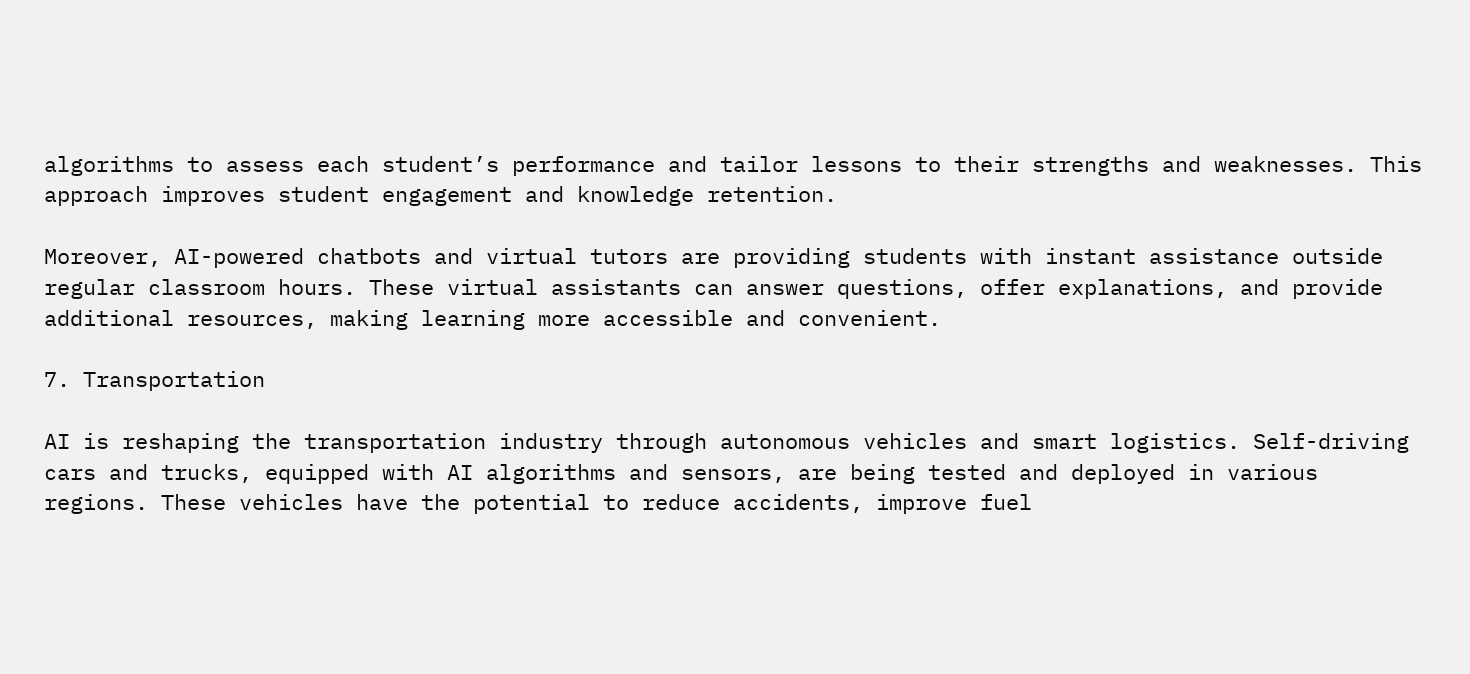algorithms to assess each student’s performance and tailor lessons to their strengths and weaknesses. This approach improves student engagement and knowledge retention.

Moreover, AI-powered chatbots and virtual tutors are providing students with instant assistance outside regular classroom hours. These virtual assistants can answer questions, offer explanations, and provide additional resources, making learning more accessible and convenient.

7. Transportation

AI is reshaping the transportation industry through autonomous vehicles and smart logistics. Self-driving cars and trucks, equipped with AI algorithms and sensors, are being tested and deployed in various regions. These vehicles have the potential to reduce accidents, improve fuel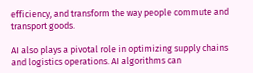efficiency, and transform the way people commute and transport goods.

AI also plays a pivotal role in optimizing supply chains and logistics operations. AI algorithms can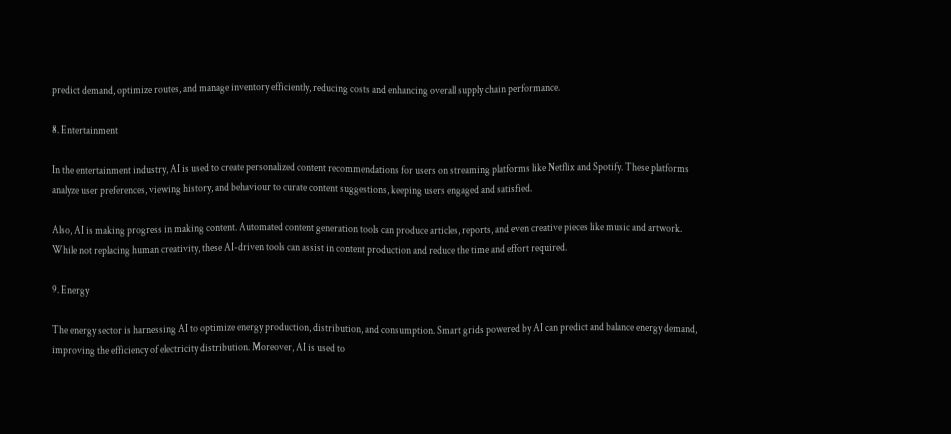predict demand, optimize routes, and manage inventory efficiently, reducing costs and enhancing overall supply chain performance.

8. Entertainment

In the entertainment industry, AI is used to create personalized content recommendations for users on streaming platforms like Netflix and Spotify. These platforms analyze user preferences, viewing history, and behaviour to curate content suggestions, keeping users engaged and satisfied.

Also, AI is making progress in making content. Automated content generation tools can produce articles, reports, and even creative pieces like music and artwork. While not replacing human creativity, these AI-driven tools can assist in content production and reduce the time and effort required.

9. Energy

The energy sector is harnessing AI to optimize energy production, distribution, and consumption. Smart grids powered by AI can predict and balance energy demand, improving the efficiency of electricity distribution. Moreover, AI is used to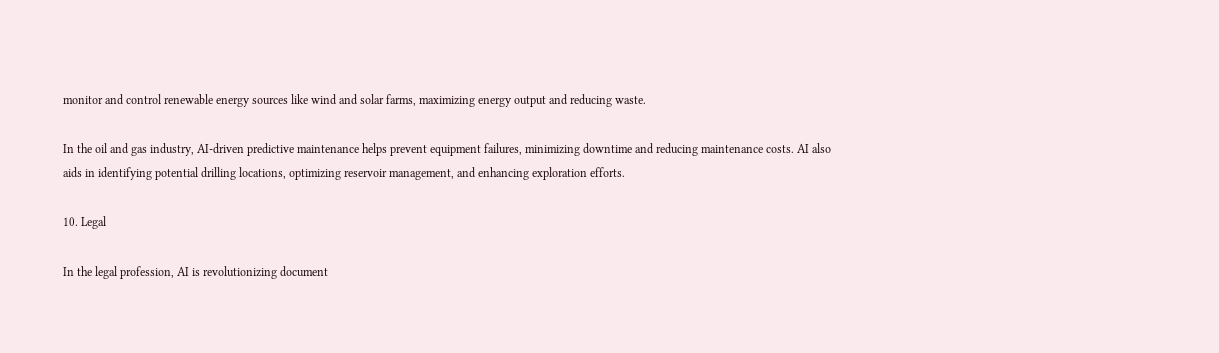monitor and control renewable energy sources like wind and solar farms, maximizing energy output and reducing waste.

In the oil and gas industry, AI-driven predictive maintenance helps prevent equipment failures, minimizing downtime and reducing maintenance costs. AI also aids in identifying potential drilling locations, optimizing reservoir management, and enhancing exploration efforts.

10. Legal

In the legal profession, AI is revolutionizing document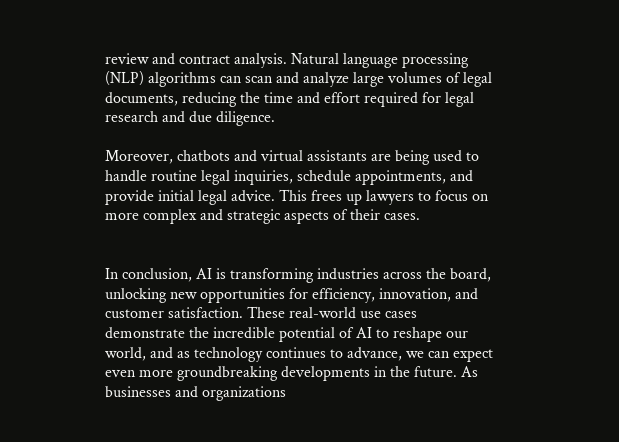review and contract analysis. Natural language processing (NLP) algorithms can scan and analyze large volumes of legal documents, reducing the time and effort required for legal research and due diligence.

Moreover, chatbots and virtual assistants are being used to handle routine legal inquiries, schedule appointments, and provide initial legal advice. This frees up lawyers to focus on more complex and strategic aspects of their cases.


In conclusion, AI is transforming industries across the board, unlocking new opportunities for efficiency, innovation, and customer satisfaction. These real-world use cases demonstrate the incredible potential of AI to reshape our world, and as technology continues to advance, we can expect even more groundbreaking developments in the future. As businesses and organizations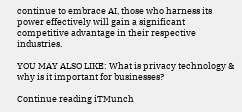continue to embrace AI, those who harness its power effectively will gain a significant competitive advantage in their respective industries.

YOU MAY ALSO LIKE: What is privacy technology & why is it important for businesses?

Continue reading iTMunch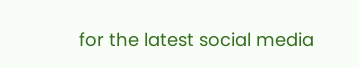for the latest social media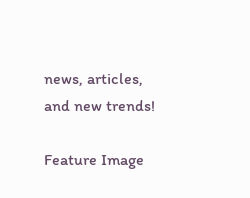news, articles, and new trends!

Feature Image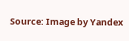Source: Image by Yandex